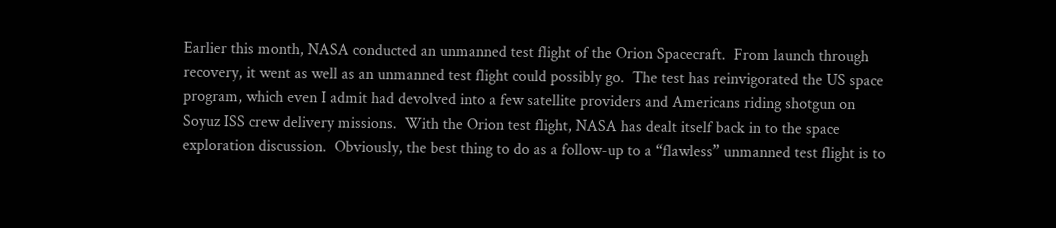Earlier this month, NASA conducted an unmanned test flight of the Orion Spacecraft.  From launch through recovery, it went as well as an unmanned test flight could possibly go.  The test has reinvigorated the US space program, which even I admit had devolved into a few satellite providers and Americans riding shotgun on Soyuz ISS crew delivery missions.  With the Orion test flight, NASA has dealt itself back in to the space exploration discussion.  Obviously, the best thing to do as a follow-up to a “flawless” unmanned test flight is to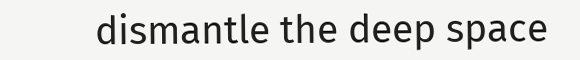dismantle the deep space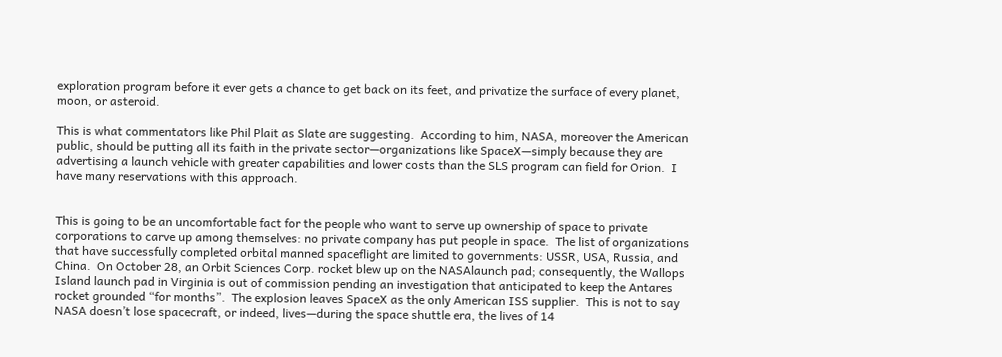exploration program before it ever gets a chance to get back on its feet, and privatize the surface of every planet, moon, or asteroid.

This is what commentators like Phil Plait as Slate are suggesting.  According to him, NASA, moreover the American public, should be putting all its faith in the private sector—organizations like SpaceX—simply because they are advertising a launch vehicle with greater capabilities and lower costs than the SLS program can field for Orion.  I have many reservations with this approach.


This is going to be an uncomfortable fact for the people who want to serve up ownership of space to private corporations to carve up among themselves: no private company has put people in space.  The list of organizations that have successfully completed orbital manned spaceflight are limited to governments: USSR, USA, Russia, and China.  On October 28, an Orbit Sciences Corp. rocket blew up on the NASAlaunch pad; consequently, the Wallops Island launch pad in Virginia is out of commission pending an investigation that anticipated to keep the Antares rocket grounded “for months”.  The explosion leaves SpaceX as the only American ISS supplier.  This is not to say NASA doesn’t lose spacecraft, or indeed, lives—during the space shuttle era, the lives of 14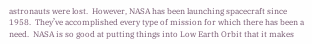astronauts were lost.  However, NASA has been launching spacecraft since 1958.  They’ve accomplished every type of mission for which there has been a need.  NASA is so good at putting things into Low Earth Orbit that it makes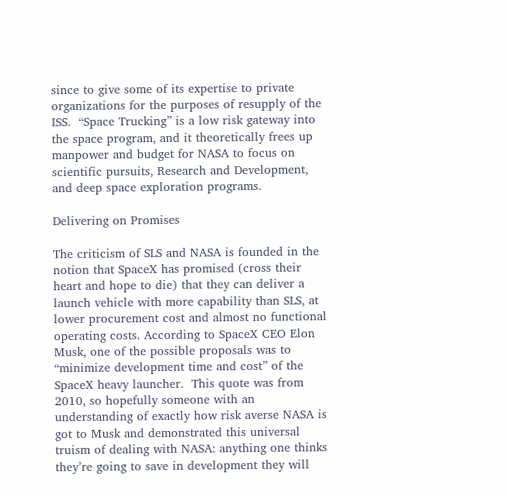since to give some of its expertise to private organizations for the purposes of resupply of the ISS.  “Space Trucking” is a low risk gateway into the space program, and it theoretically frees up manpower and budget for NASA to focus on scientific pursuits, Research and Development, and deep space exploration programs.

Delivering on Promises

The criticism of SLS and NASA is founded in the notion that SpaceX has promised (cross their heart and hope to die) that they can deliver a launch vehicle with more capability than SLS, at lower procurement cost and almost no functional operating costs. According to SpaceX CEO Elon Musk, one of the possible proposals was to “minimize development time and cost” of the SpaceX heavy launcher.  This quote was from 2010, so hopefully someone with an understanding of exactly how risk averse NASA is got to Musk and demonstrated this universal truism of dealing with NASA: anything one thinks they’re going to save in development they will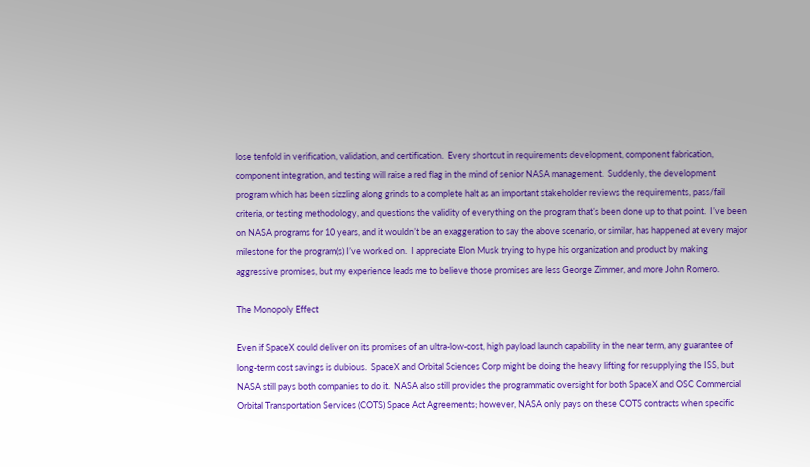lose tenfold in verification, validation, and certification.  Every shortcut in requirements development, component fabrication, component integration, and testing will raise a red flag in the mind of senior NASA management.  Suddenly, the development program which has been sizzling along grinds to a complete halt as an important stakeholder reviews the requirements, pass/fail criteria, or testing methodology, and questions the validity of everything on the program that’s been done up to that point.  I’ve been on NASA programs for 10 years, and it wouldn’t be an exaggeration to say the above scenario, or similar, has happened at every major milestone for the program(s) I’ve worked on.  I appreciate Elon Musk trying to hype his organization and product by making aggressive promises, but my experience leads me to believe those promises are less George Zimmer, and more John Romero.

The Monopoly Effect

Even if SpaceX could deliver on its promises of an ultra-low-cost, high payload launch capability in the near term, any guarantee of long-term cost savings is dubious.  SpaceX and Orbital Sciences Corp might be doing the heavy lifting for resupplying the ISS, but NASA still pays both companies to do it.  NASA also still provides the programmatic oversight for both SpaceX and OSC Commercial Orbital Transportation Services (COTS) Space Act Agreements; however, NASA only pays on these COTS contracts when specific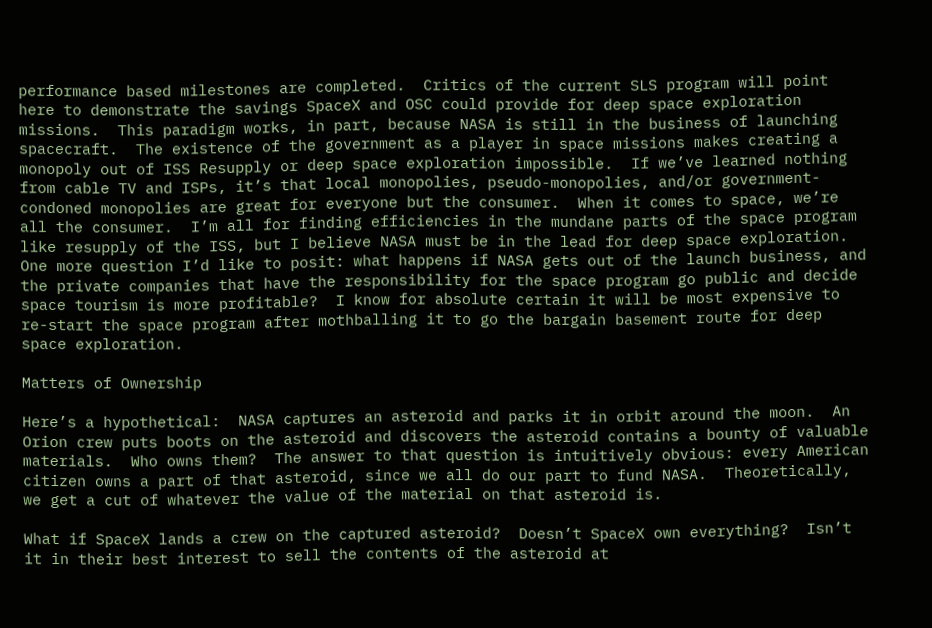performance based milestones are completed.  Critics of the current SLS program will point here to demonstrate the savings SpaceX and OSC could provide for deep space exploration missions.  This paradigm works, in part, because NASA is still in the business of launching spacecraft.  The existence of the government as a player in space missions makes creating a monopoly out of ISS Resupply or deep space exploration impossible.  If we’ve learned nothing from cable TV and ISPs, it’s that local monopolies, pseudo-monopolies, and/or government-condoned monopolies are great for everyone but the consumer.  When it comes to space, we’re all the consumer.  I’m all for finding efficiencies in the mundane parts of the space program like resupply of the ISS, but I believe NASA must be in the lead for deep space exploration.  One more question I’d like to posit: what happens if NASA gets out of the launch business, and the private companies that have the responsibility for the space program go public and decide space tourism is more profitable?  I know for absolute certain it will be most expensive to re-start the space program after mothballing it to go the bargain basement route for deep space exploration.

Matters of Ownership

Here’s a hypothetical:  NASA captures an asteroid and parks it in orbit around the moon.  An Orion crew puts boots on the asteroid and discovers the asteroid contains a bounty of valuable materials.  Who owns them?  The answer to that question is intuitively obvious: every American citizen owns a part of that asteroid, since we all do our part to fund NASA.  Theoretically, we get a cut of whatever the value of the material on that asteroid is.

What if SpaceX lands a crew on the captured asteroid?  Doesn’t SpaceX own everything?  Isn’t it in their best interest to sell the contents of the asteroid at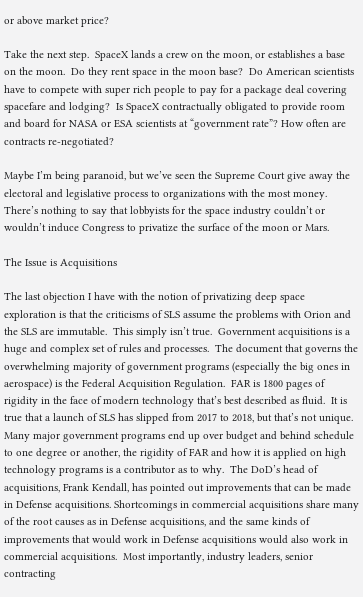or above market price?

Take the next step.  SpaceX lands a crew on the moon, or establishes a base on the moon.  Do they rent space in the moon base?  Do American scientists have to compete with super rich people to pay for a package deal covering spacefare and lodging?  Is SpaceX contractually obligated to provide room and board for NASA or ESA scientists at “government rate”? How often are contracts re-negotiated?

Maybe I’m being paranoid, but we’ve seen the Supreme Court give away the electoral and legislative process to organizations with the most money.  There’s nothing to say that lobbyists for the space industry couldn’t or wouldn’t induce Congress to privatize the surface of the moon or Mars.

The Issue is Acquisitions

The last objection I have with the notion of privatizing deep space exploration is that the criticisms of SLS assume the problems with Orion and the SLS are immutable.  This simply isn’t true.  Government acquisitions is a huge and complex set of rules and processes.  The document that governs the overwhelming majority of government programs (especially the big ones in aerospace) is the Federal Acquisition Regulation.  FAR is 1800 pages of rigidity in the face of modern technology that’s best described as fluid.  It is true that a launch of SLS has slipped from 2017 to 2018, but that’s not unique.  Many major government programs end up over budget and behind schedule to one degree or another, the rigidity of FAR and how it is applied on high technology programs is a contributor as to why.  The DoD’s head of acquisitions, Frank Kendall, has pointed out improvements that can be made in Defense acquisitions. Shortcomings in commercial acquisitions share many of the root causes as in Defense acquisitions, and the same kinds of improvements that would work in Defense acquisitions would also work in commercial acquisitions.  Most importantly, industry leaders, senior contracting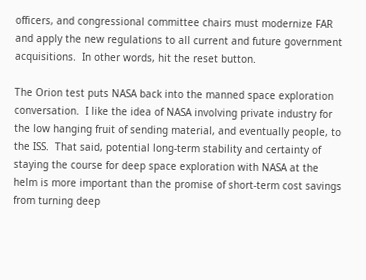officers, and congressional committee chairs must modernize FAR and apply the new regulations to all current and future government acquisitions.  In other words, hit the reset button.

The Orion test puts NASA back into the manned space exploration conversation.  I like the idea of NASA involving private industry for the low hanging fruit of sending material, and eventually people, to the ISS.  That said, potential long-term stability and certainty of staying the course for deep space exploration with NASA at the helm is more important than the promise of short-term cost savings from turning deep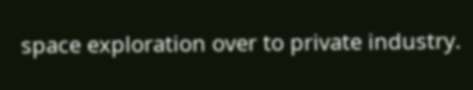space exploration over to private industry.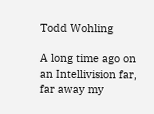Todd Wohling

A long time ago on an Intellivision far, far away my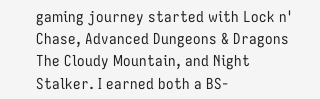gaming journey started with Lock n' Chase, Advanced Dungeons & Dragons The Cloudy Mountain, and Night Stalker. I earned both a BS-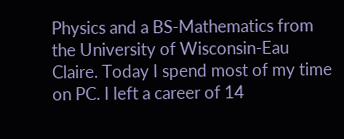Physics and a BS-Mathematics from the University of Wisconsin-Eau Claire. Today I spend most of my time on PC. I left a career of 14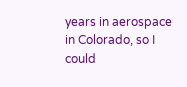years in aerospace in Colorado, so I could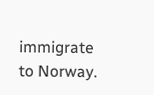immigrate to Norway.